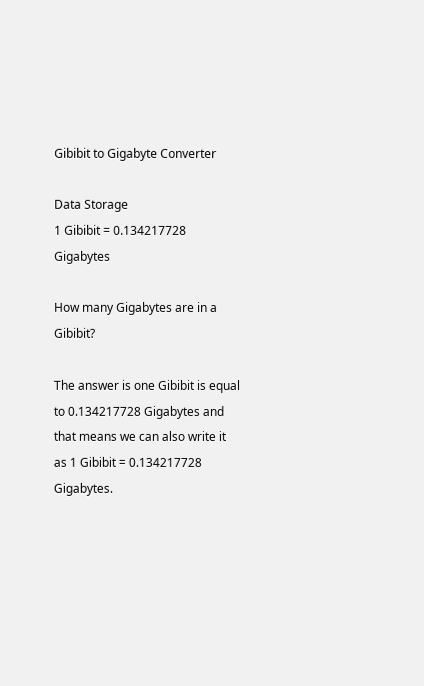Gibibit to Gigabyte Converter

Data Storage
1 Gibibit = 0.134217728 Gigabytes

How many Gigabytes are in a Gibibit?

The answer is one Gibibit is equal to 0.134217728 Gigabytes and that means we can also write it as 1 Gibibit = 0.134217728 Gigabytes.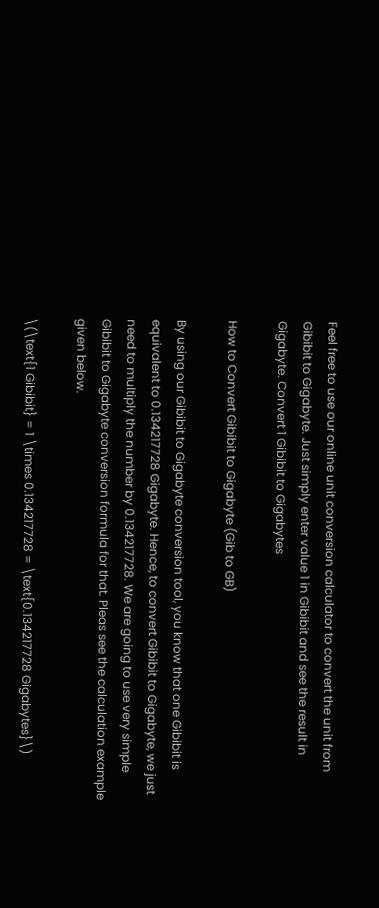Feel free to use our online unit conversion calculator to convert the unit from Gibibit to Gigabyte. Just simply enter value 1 in Gibibit and see the result in Gigabyte. Convert 1 Gibibit to Gigabytes

How to Convert Gibibit to Gigabyte (Gib to GB)

By using our Gibibit to Gigabyte conversion tool, you know that one Gibibit is equivalent to 0.134217728 Gigabyte. Hence, to convert Gibibit to Gigabyte, we just need to multiply the number by 0.134217728. We are going to use very simple Gibibit to Gigabyte conversion formula for that. Pleas see the calculation example given below.

\(\text{1 Gibibit} = 1 \times 0.134217728 = \text{0.134217728 Gigabytes}\)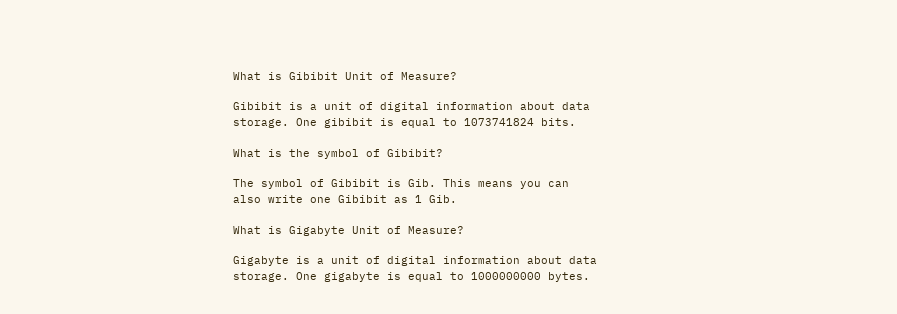What is Gibibit Unit of Measure?

Gibibit is a unit of digital information about data storage. One gibibit is equal to 1073741824 bits.

What is the symbol of Gibibit?

The symbol of Gibibit is Gib. This means you can also write one Gibibit as 1 Gib.

What is Gigabyte Unit of Measure?

Gigabyte is a unit of digital information about data storage. One gigabyte is equal to 1000000000 bytes.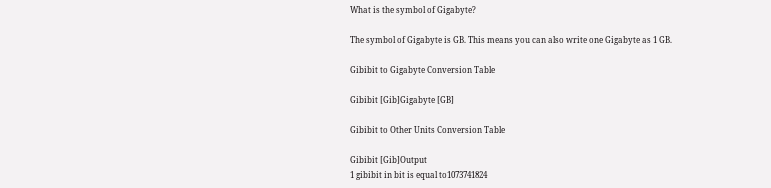What is the symbol of Gigabyte?

The symbol of Gigabyte is GB. This means you can also write one Gigabyte as 1 GB.

Gibibit to Gigabyte Conversion Table

Gibibit [Gib]Gigabyte [GB]

Gibibit to Other Units Conversion Table

Gibibit [Gib]Output
1 gibibit in bit is equal to1073741824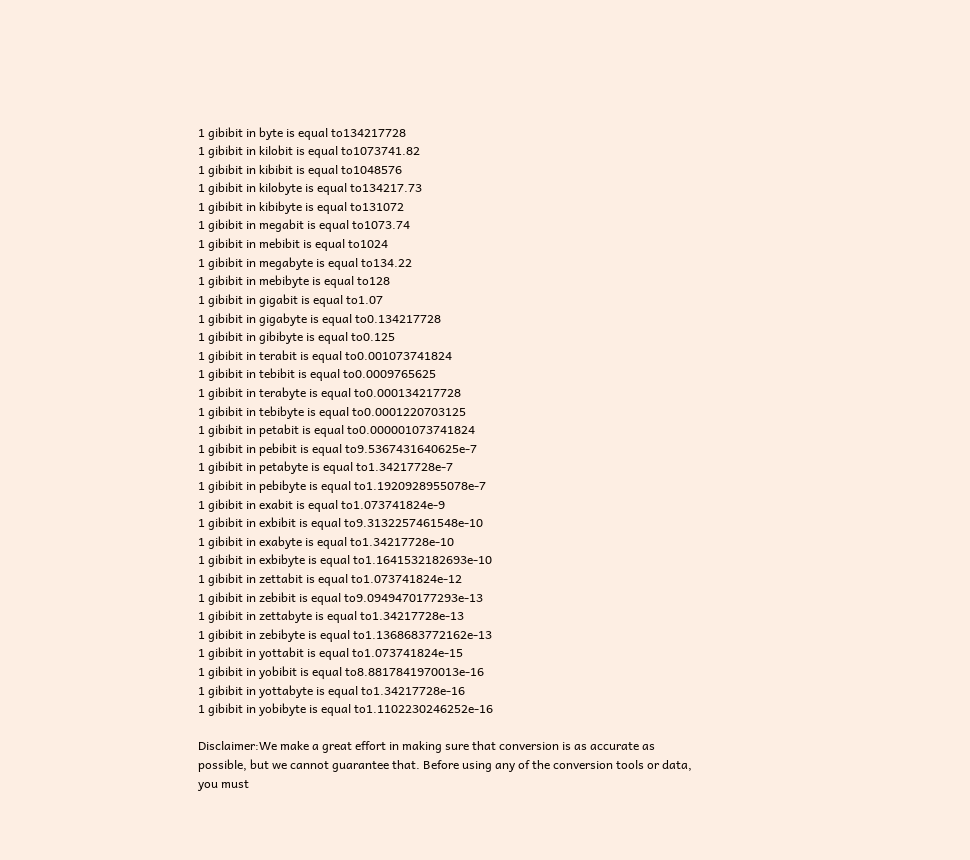1 gibibit in byte is equal to134217728
1 gibibit in kilobit is equal to1073741.82
1 gibibit in kibibit is equal to1048576
1 gibibit in kilobyte is equal to134217.73
1 gibibit in kibibyte is equal to131072
1 gibibit in megabit is equal to1073.74
1 gibibit in mebibit is equal to1024
1 gibibit in megabyte is equal to134.22
1 gibibit in mebibyte is equal to128
1 gibibit in gigabit is equal to1.07
1 gibibit in gigabyte is equal to0.134217728
1 gibibit in gibibyte is equal to0.125
1 gibibit in terabit is equal to0.001073741824
1 gibibit in tebibit is equal to0.0009765625
1 gibibit in terabyte is equal to0.000134217728
1 gibibit in tebibyte is equal to0.0001220703125
1 gibibit in petabit is equal to0.000001073741824
1 gibibit in pebibit is equal to9.5367431640625e-7
1 gibibit in petabyte is equal to1.34217728e-7
1 gibibit in pebibyte is equal to1.1920928955078e-7
1 gibibit in exabit is equal to1.073741824e-9
1 gibibit in exbibit is equal to9.3132257461548e-10
1 gibibit in exabyte is equal to1.34217728e-10
1 gibibit in exbibyte is equal to1.1641532182693e-10
1 gibibit in zettabit is equal to1.073741824e-12
1 gibibit in zebibit is equal to9.0949470177293e-13
1 gibibit in zettabyte is equal to1.34217728e-13
1 gibibit in zebibyte is equal to1.1368683772162e-13
1 gibibit in yottabit is equal to1.073741824e-15
1 gibibit in yobibit is equal to8.8817841970013e-16
1 gibibit in yottabyte is equal to1.34217728e-16
1 gibibit in yobibyte is equal to1.1102230246252e-16

Disclaimer:We make a great effort in making sure that conversion is as accurate as possible, but we cannot guarantee that. Before using any of the conversion tools or data, you must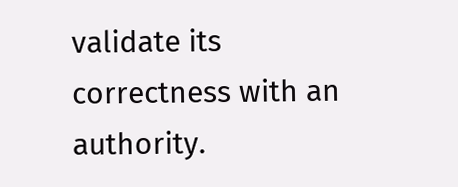validate its correctness with an authority.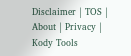Disclaimer | TOS | About | Privacy | Kody Tools